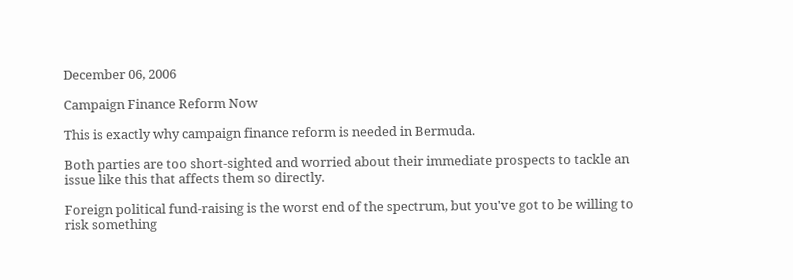December 06, 2006

Campaign Finance Reform Now

This is exactly why campaign finance reform is needed in Bermuda.

Both parties are too short-sighted and worried about their immediate prospects to tackle an issue like this that affects them so directly.

Foreign political fund-raising is the worst end of the spectrum, but you've got to be willing to risk something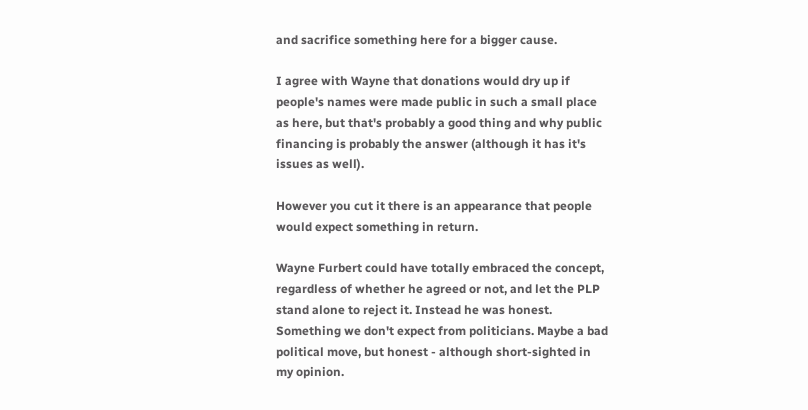and sacrifice something here for a bigger cause.

I agree with Wayne that donations would dry up if people's names were made public in such a small place as here, but that's probably a good thing and why public financing is probably the answer (although it has it's issues as well).

However you cut it there is an appearance that people would expect something in return.

Wayne Furbert could have totally embraced the concept, regardless of whether he agreed or not, and let the PLP stand alone to reject it. Instead he was honest. Something we don't expect from politicians. Maybe a bad political move, but honest - although short-sighted in my opinion.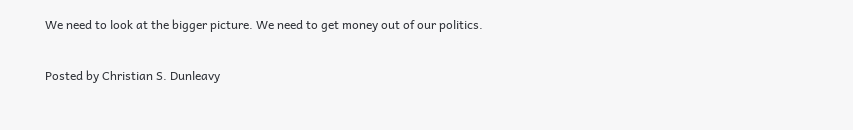We need to look at the bigger picture. We need to get money out of our politics.

Posted by Christian S. Dunleavy